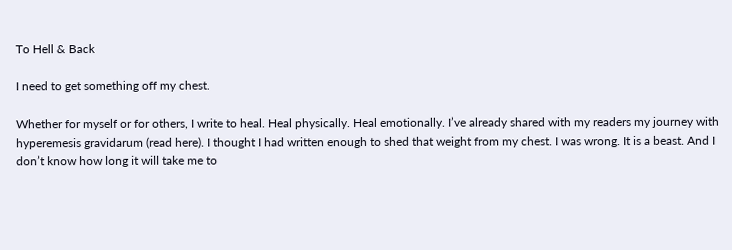To Hell & Back

I need to get something off my chest.

Whether for myself or for others, I write to heal. Heal physically. Heal emotionally. I’ve already shared with my readers my journey with hyperemesis gravidarum (read here). I thought I had written enough to shed that weight from my chest. I was wrong. It is a beast. And I don’t know how long it will take me to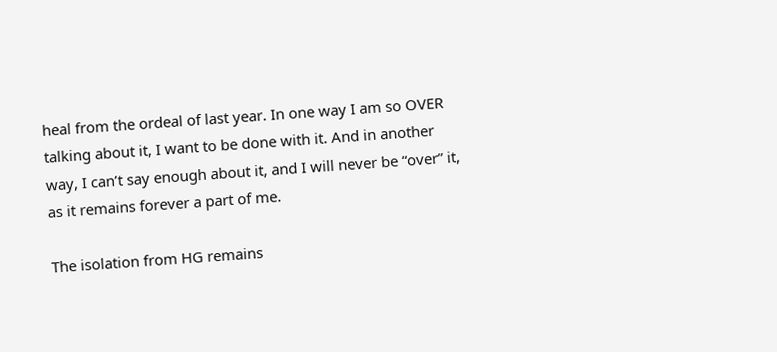heal from the ordeal of last year. In one way I am so OVER talking about it, I want to be done with it. And in another way, I can’t say enough about it, and I will never be “over” it, as it remains forever a part of me.

The isolation from HG remains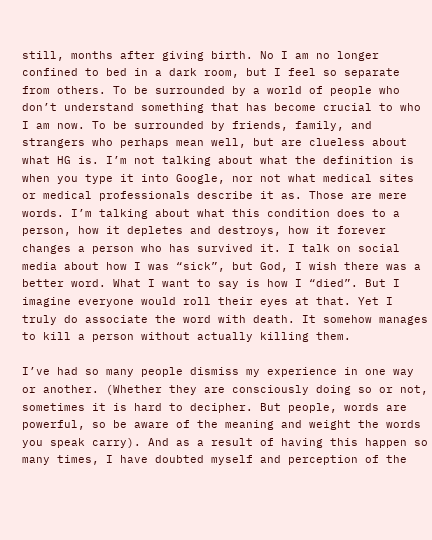still, months after giving birth. No I am no longer confined to bed in a dark room, but I feel so separate from others. To be surrounded by a world of people who don’t understand something that has become crucial to who I am now. To be surrounded by friends, family, and strangers who perhaps mean well, but are clueless about what HG is. I’m not talking about what the definition is when you type it into Google, nor not what medical sites or medical professionals describe it as. Those are mere words. I’m talking about what this condition does to a person, how it depletes and destroys, how it forever changes a person who has survived it. I talk on social media about how I was “sick”, but God, I wish there was a better word. What I want to say is how I “died”. But I imagine everyone would roll their eyes at that. Yet I truly do associate the word with death. It somehow manages to kill a person without actually killing them.

I’ve had so many people dismiss my experience in one way or another. (Whether they are consciously doing so or not, sometimes it is hard to decipher. But people, words are powerful, so be aware of the meaning and weight the words you speak carry). And as a result of having this happen so many times, I have doubted myself and perception of the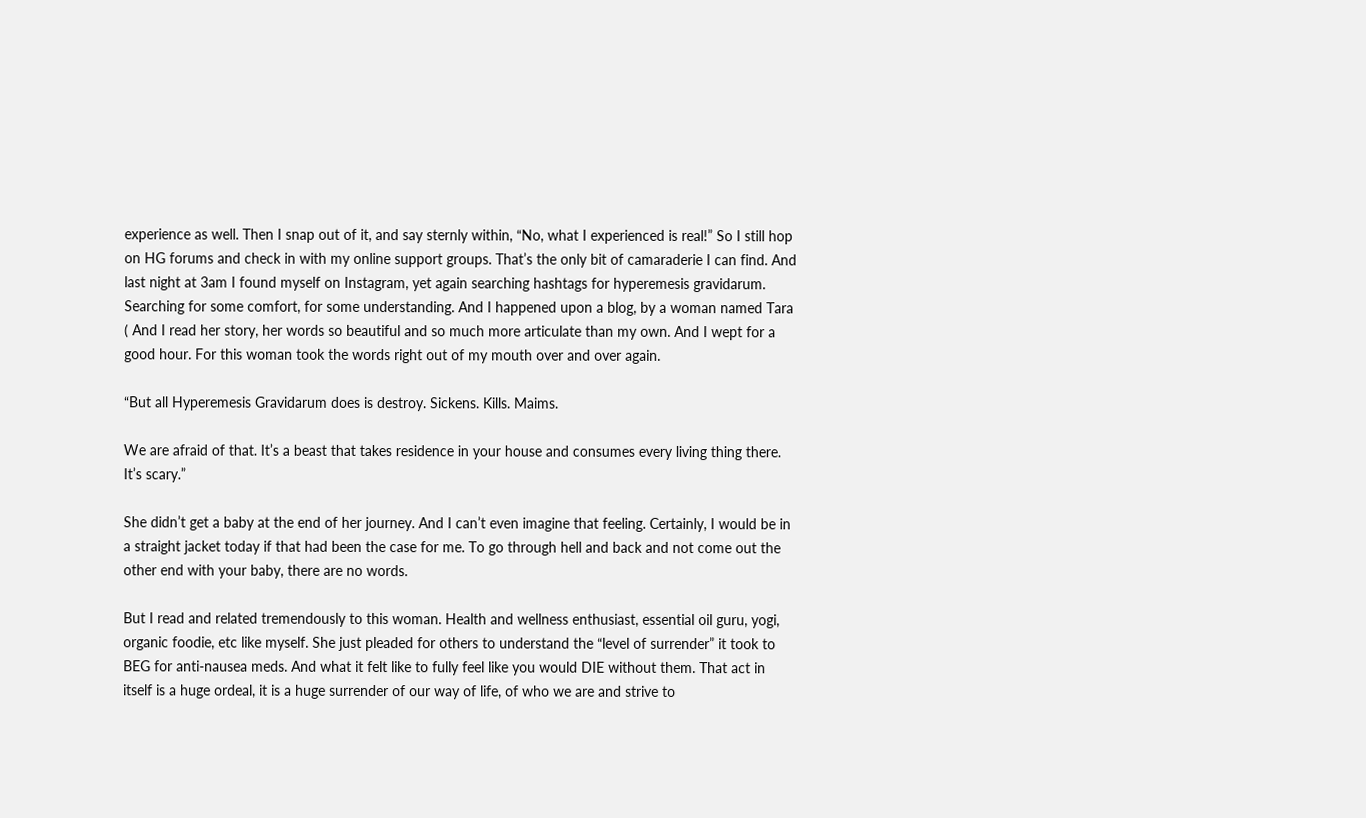experience as well. Then I snap out of it, and say sternly within, “No, what I experienced is real!” So I still hop on HG forums and check in with my online support groups. That’s the only bit of camaraderie I can find. And last night at 3am I found myself on Instagram, yet again searching hashtags for hyperemesis gravidarum. Searching for some comfort, for some understanding. And I happened upon a blog, by a woman named Tara ( And I read her story, her words so beautiful and so much more articulate than my own. And I wept for a good hour. For this woman took the words right out of my mouth over and over again.

“But all Hyperemesis Gravidarum does is destroy. Sickens. Kills. Maims.

We are afraid of that. It’s a beast that takes residence in your house and consumes every living thing there. It’s scary.”

She didn’t get a baby at the end of her journey. And I can’t even imagine that feeling. Certainly, I would be in a straight jacket today if that had been the case for me. To go through hell and back and not come out the other end with your baby, there are no words.

But I read and related tremendously to this woman. Health and wellness enthusiast, essential oil guru, yogi, organic foodie, etc like myself. She just pleaded for others to understand the “level of surrender” it took to BEG for anti-nausea meds. And what it felt like to fully feel like you would DIE without them. That act in itself is a huge ordeal, it is a huge surrender of our way of life, of who we are and strive to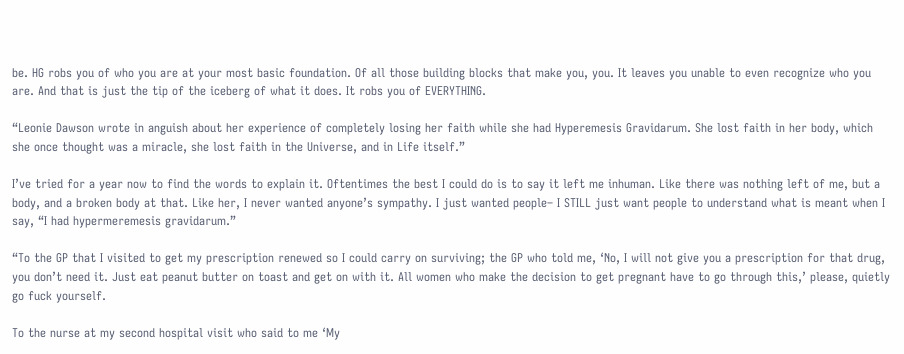be. HG robs you of who you are at your most basic foundation. Of all those building blocks that make you, you. It leaves you unable to even recognize who you are. And that is just the tip of the iceberg of what it does. It robs you of EVERYTHING.

“Leonie Dawson wrote in anguish about her experience of completely losing her faith while she had Hyperemesis Gravidarum. She lost faith in her body, which she once thought was a miracle, she lost faith in the Universe, and in Life itself.”

I’ve tried for a year now to find the words to explain it. Oftentimes the best I could do is to say it left me inhuman. Like there was nothing left of me, but a body, and a broken body at that. Like her, I never wanted anyone’s sympathy. I just wanted people– I STILL just want people to understand what is meant when I say, “I had hypermeremesis gravidarum.”

“To the GP that I visited to get my prescription renewed so I could carry on surviving; the GP who told me, ‘No, I will not give you a prescription for that drug, you don’t need it. Just eat peanut butter on toast and get on with it. All women who make the decision to get pregnant have to go through this,’ please, quietly go fuck yourself.

To the nurse at my second hospital visit who said to me ‘My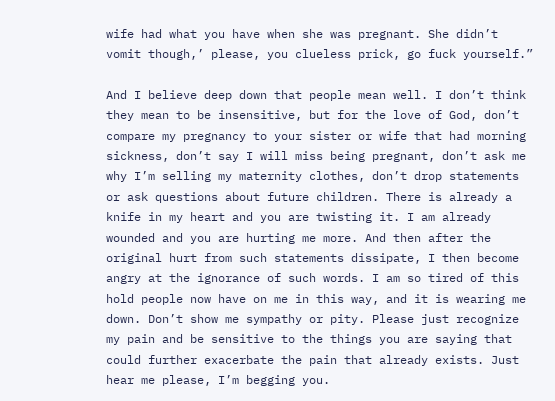wife had what you have when she was pregnant. She didn’t vomit though,’ please, you clueless prick, go fuck yourself.”

And I believe deep down that people mean well. I don’t think they mean to be insensitive, but for the love of God, don’t compare my pregnancy to your sister or wife that had morning sickness, don’t say I will miss being pregnant, don’t ask me why I’m selling my maternity clothes, don’t drop statements or ask questions about future children. There is already a knife in my heart and you are twisting it. I am already wounded and you are hurting me more. And then after the original hurt from such statements dissipate, I then become angry at the ignorance of such words. I am so tired of this hold people now have on me in this way, and it is wearing me down. Don’t show me sympathy or pity. Please just recognize my pain and be sensitive to the things you are saying that could further exacerbate the pain that already exists. Just hear me please, I’m begging you.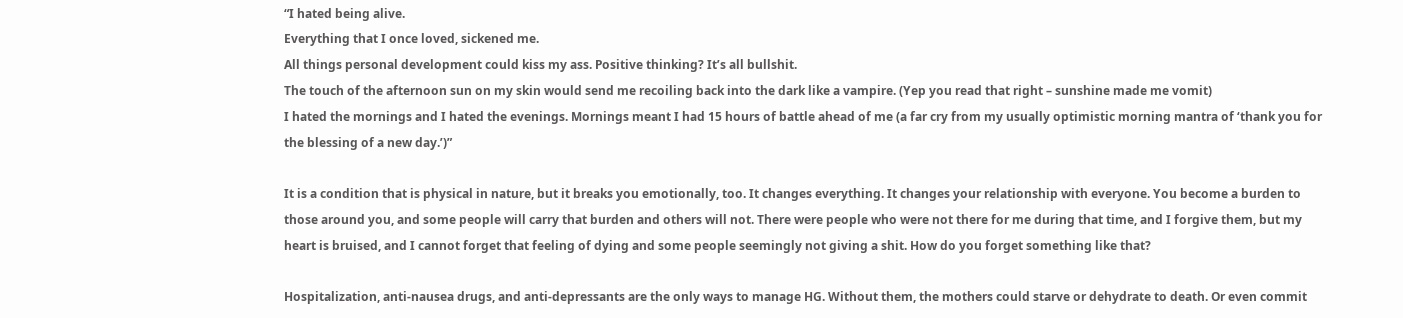“I hated being alive.
Everything that I once loved, sickened me.
All things personal development could kiss my ass. Positive thinking? It’s all bullshit.
The touch of the afternoon sun on my skin would send me recoiling back into the dark like a vampire. (Yep you read that right – sunshine made me vomit)
I hated the mornings and I hated the evenings. Mornings meant I had 15 hours of battle ahead of me (a far cry from my usually optimistic morning mantra of ‘thank you for the blessing of a new day.’)”

It is a condition that is physical in nature, but it breaks you emotionally, too. It changes everything. It changes your relationship with everyone. You become a burden to those around you, and some people will carry that burden and others will not. There were people who were not there for me during that time, and I forgive them, but my heart is bruised, and I cannot forget that feeling of dying and some people seemingly not giving a shit. How do you forget something like that?

Hospitalization, anti-nausea drugs, and anti-depressants are the only ways to manage HG. Without them, the mothers could starve or dehydrate to death. Or even commit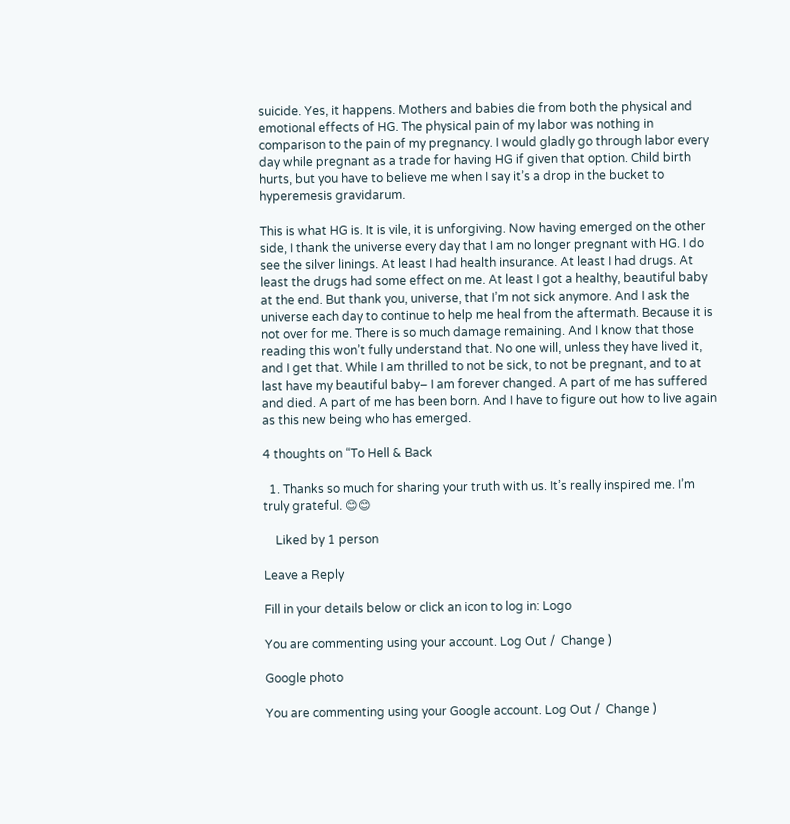suicide. Yes, it happens. Mothers and babies die from both the physical and emotional effects of HG. The physical pain of my labor was nothing in comparison to the pain of my pregnancy. I would gladly go through labor every day while pregnant as a trade for having HG if given that option. Child birth hurts, but you have to believe me when I say it’s a drop in the bucket to hyperemesis gravidarum.

This is what HG is. It is vile, it is unforgiving. Now having emerged on the other side, I thank the universe every day that I am no longer pregnant with HG. I do see the silver linings. At least I had health insurance. At least I had drugs. At least the drugs had some effect on me. At least I got a healthy, beautiful baby at the end. But thank you, universe, that I’m not sick anymore. And I ask the universe each day to continue to help me heal from the aftermath. Because it is not over for me. There is so much damage remaining. And I know that those reading this won’t fully understand that. No one will, unless they have lived it, and I get that. While I am thrilled to not be sick, to not be pregnant, and to at last have my beautiful baby– I am forever changed. A part of me has suffered and died. A part of me has been born. And I have to figure out how to live again as this new being who has emerged.

4 thoughts on “To Hell & Back

  1. Thanks so much for sharing your truth with us. It’s really inspired me. I’m truly grateful. 😊😊

    Liked by 1 person

Leave a Reply

Fill in your details below or click an icon to log in: Logo

You are commenting using your account. Log Out /  Change )

Google photo

You are commenting using your Google account. Log Out /  Change )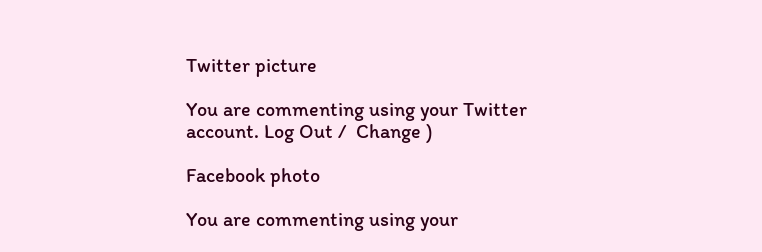Twitter picture

You are commenting using your Twitter account. Log Out /  Change )

Facebook photo

You are commenting using your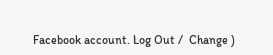Facebook account. Log Out /  Change )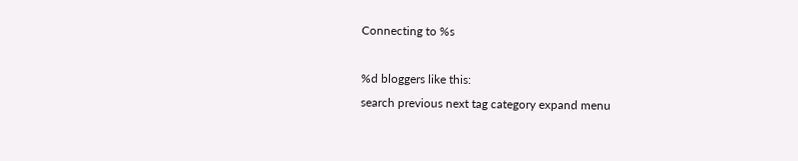Connecting to %s

%d bloggers like this:
search previous next tag category expand menu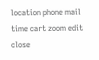location phone mail time cart zoom edit close